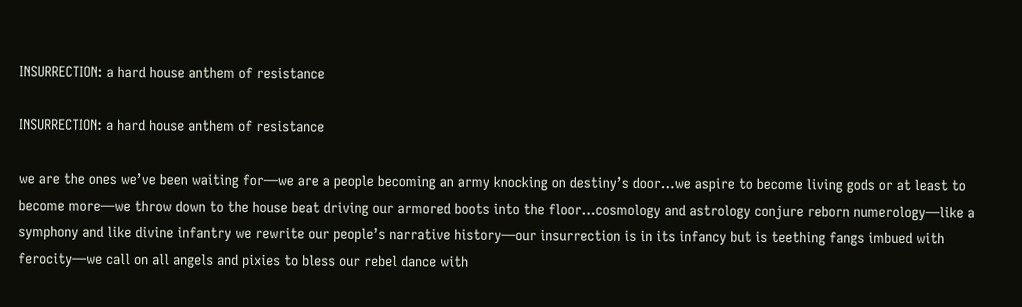INSURRECTION: a hard house anthem of resistance

INSURRECTION: a hard house anthem of resistance

we are the ones we’ve been waiting for—we are a people becoming an army knocking on destiny’s door…we aspire to become living gods or at least to become more—we throw down to the house beat driving our armored boots into the floor…cosmology and astrology conjure reborn numerology—like a symphony and like divine infantry we rewrite our people’s narrative history—our insurrection is in its infancy but is teething fangs imbued with ferocity—we call on all angels and pixies to bless our rebel dance with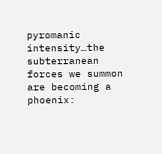pyromanic intensity…the subterranean forces we summon are becoming a phoenix: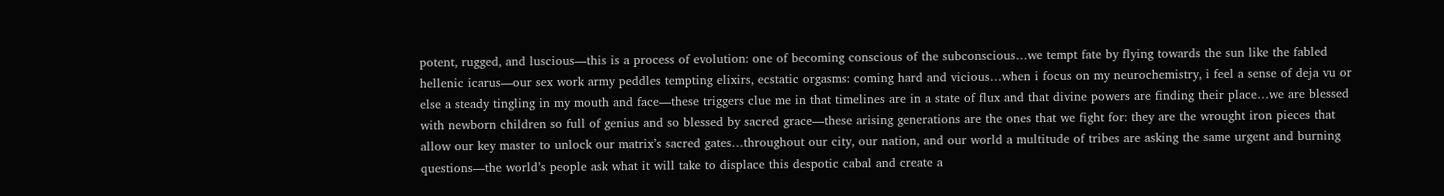potent, rugged, and luscious—this is a process of evolution: one of becoming conscious of the subconscious…we tempt fate by flying towards the sun like the fabled hellenic icarus—our sex work army peddles tempting elixirs, ecstatic orgasms: coming hard and vicious…when i focus on my neurochemistry, i feel a sense of deja vu or else a steady tingling in my mouth and face—these triggers clue me in that timelines are in a state of flux and that divine powers are finding their place…we are blessed with newborn children so full of genius and so blessed by sacred grace—these arising generations are the ones that we fight for: they are the wrought iron pieces that allow our key master to unlock our matrix’s sacred gates…throughout our city, our nation, and our world a multitude of tribes are asking the same urgent and burning questions—the world’s people ask what it will take to displace this despotic cabal and create a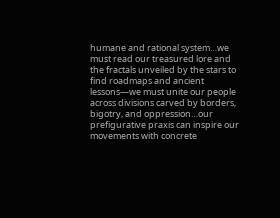humane and rational system…we must read our treasured lore and the fractals unveiled by the stars to find roadmaps and ancient lessons—we must unite our people across divisions carved by borders, bigotry, and oppression…our prefigurative praxis can inspire our movements with concrete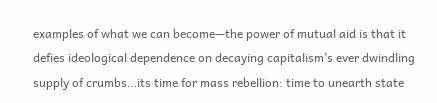examples of what we can become—the power of mutual aid is that it defies ideological dependence on decaying capitalism’s ever dwindling supply of crumbs…its time for mass rebellion: time to unearth state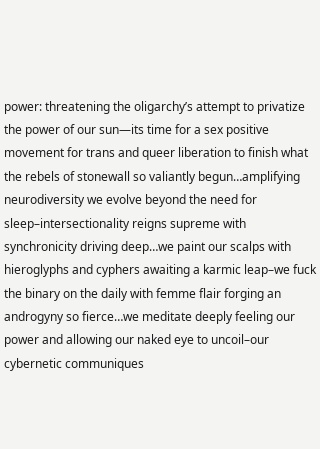power: threatening the oligarchy’s attempt to privatize the power of our sun—its time for a sex positive movement for trans and queer liberation to finish what the rebels of stonewall so valiantly begun…amplifying neurodiversity we evolve beyond the need for sleep–intersectionality reigns supreme with synchronicity driving deep…we paint our scalps with hieroglyphs and cyphers awaiting a karmic leap–we fuck the binary on the daily with femme flair forging an androgyny so fierce…we meditate deeply feeling our power and allowing our naked eye to uncoil–our cybernetic communiques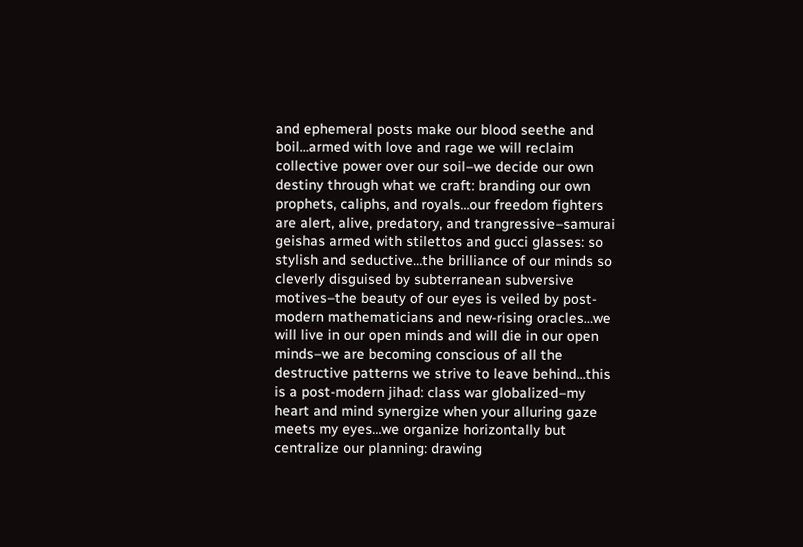and ephemeral posts make our blood seethe and boil…armed with love and rage we will reclaim collective power over our soil–we decide our own destiny through what we craft: branding our own prophets, caliphs, and royals…our freedom fighters are alert, alive, predatory, and trangressive–samurai geishas armed with stilettos and gucci glasses: so stylish and seductive…the brilliance of our minds so cleverly disguised by subterranean subversive motives–the beauty of our eyes is veiled by post-modern mathematicians and new-rising oracles…we will live in our open minds and will die in our open minds–we are becoming conscious of all the destructive patterns we strive to leave behind…this is a post-modern jihad: class war globalized–my heart and mind synergize when your alluring gaze meets my eyes…we organize horizontally but centralize our planning: drawing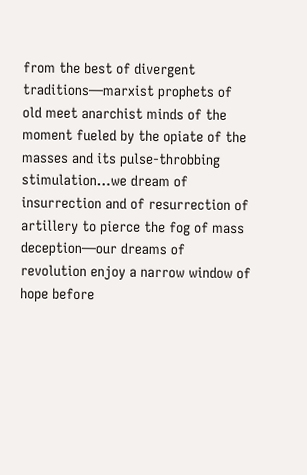from the best of divergent traditions—marxist prophets of old meet anarchist minds of the moment fueled by the opiate of the masses and its pulse-throbbing stimulation…we dream of insurrection and of resurrection of artillery to pierce the fog of mass deception—our dreams of revolution enjoy a narrow window of hope before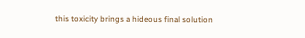this toxicity brings a hideous final solution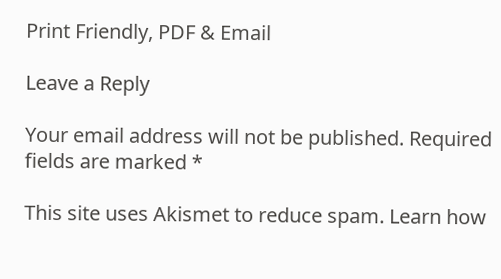Print Friendly, PDF & Email

Leave a Reply

Your email address will not be published. Required fields are marked *

This site uses Akismet to reduce spam. Learn how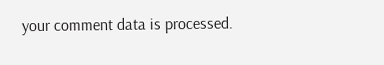your comment data is processed.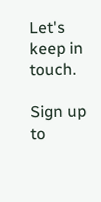Let's keep in touch.

Sign up to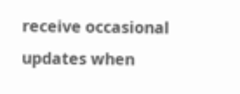receive occasional updates when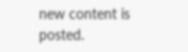new content is posted.